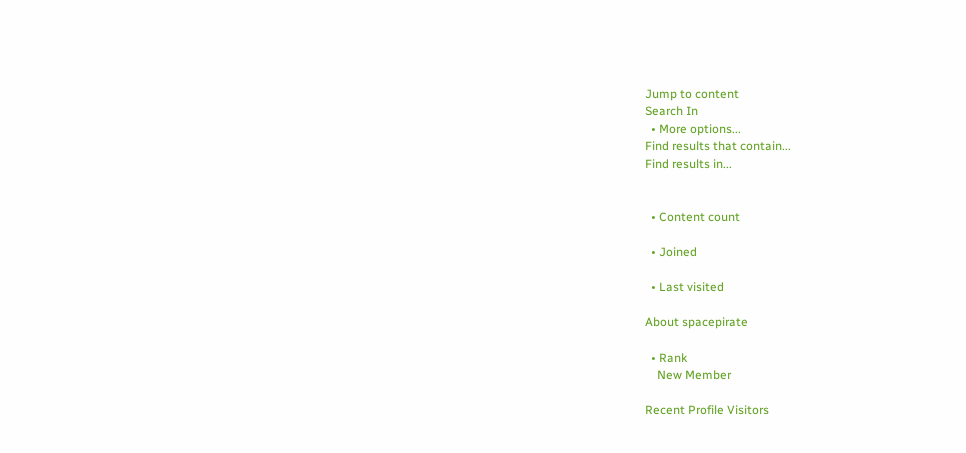Jump to content
Search In
  • More options...
Find results that contain...
Find results in...


  • Content count

  • Joined

  • Last visited

About spacepirate

  • Rank
    New Member

Recent Profile Visitors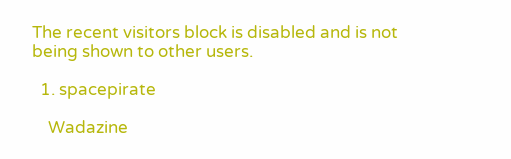The recent visitors block is disabled and is not being shown to other users.

  1. spacepirate

    Wadazine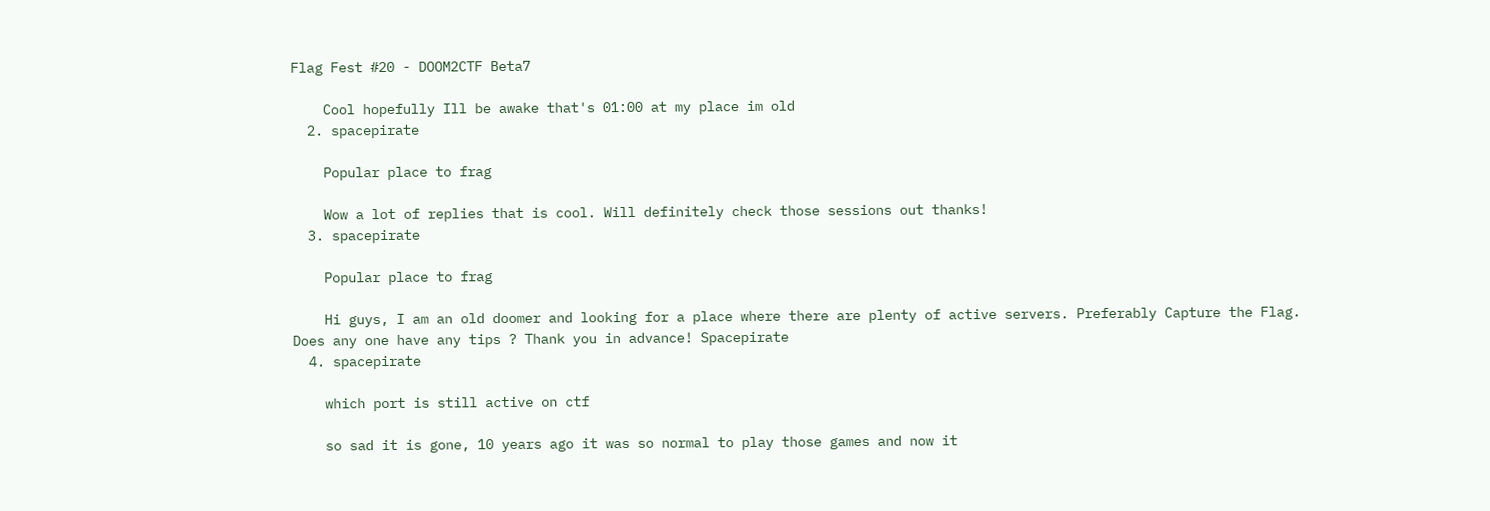Flag Fest #20 - DOOM2CTF Beta7

    Cool hopefully Ill be awake that's 01:00 at my place im old
  2. spacepirate

    Popular place to frag

    Wow a lot of replies that is cool. Will definitely check those sessions out thanks!
  3. spacepirate

    Popular place to frag

    Hi guys, I am an old doomer and looking for a place where there are plenty of active servers. Preferably Capture the Flag. Does any one have any tips ? Thank you in advance! Spacepirate
  4. spacepirate

    which port is still active on ctf

    so sad it is gone, 10 years ago it was so normal to play those games and now it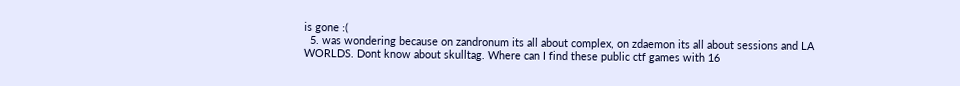is gone :(
  5. was wondering because on zandronum its all about complex, on zdaemon its all about sessions and LA WORLDS. Dont know about skulltag. Where can I find these public ctf games with 16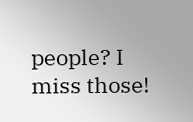people? I miss those!